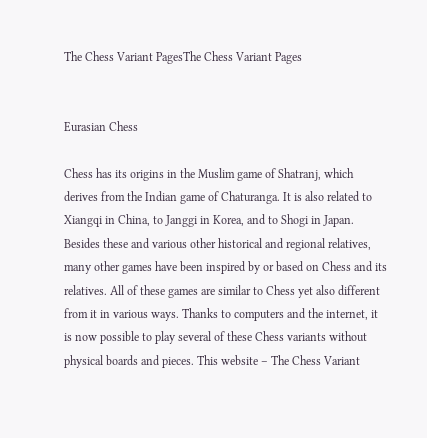The Chess Variant PagesThe Chess Variant Pages


Eurasian Chess

Chess has its origins in the Muslim game of Shatranj, which derives from the Indian game of Chaturanga. It is also related to Xiangqi in China, to Janggi in Korea, and to Shogi in Japan. Besides these and various other historical and regional relatives, many other games have been inspired by or based on Chess and its relatives. All of these games are similar to Chess yet also different from it in various ways. Thanks to computers and the internet, it is now possible to play several of these Chess variants without physical boards and pieces. This website – The Chess Variant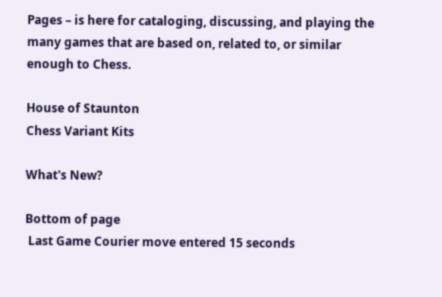Pages – is here for cataloging, discussing, and playing the many games that are based on, related to, or similar enough to Chess.

House of Staunton
Chess Variant Kits

What's New?

Bottom of page
 Last Game Courier move entered 15 seconds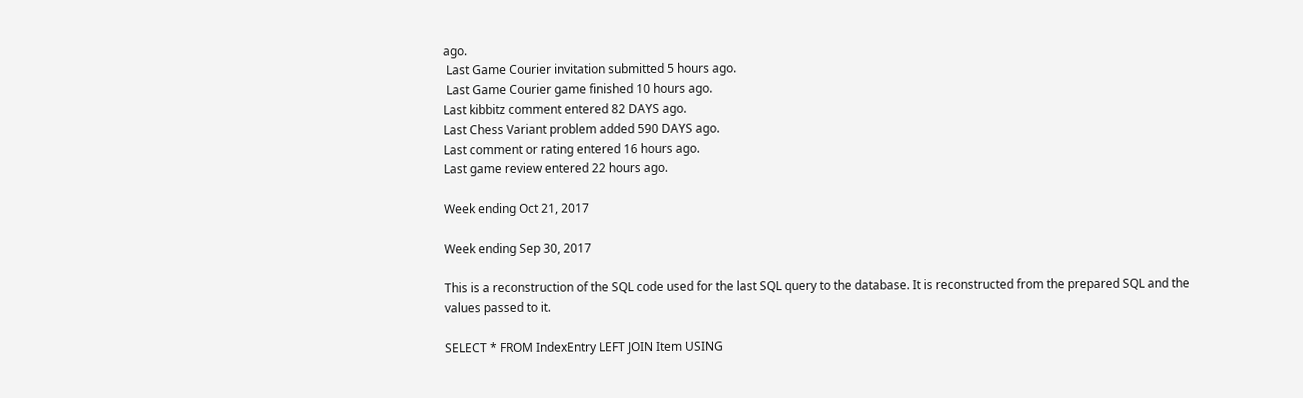ago.
 Last Game Courier invitation submitted 5 hours ago.
 Last Game Courier game finished 10 hours ago.
Last kibbitz comment entered 82 DAYS ago.
Last Chess Variant problem added 590 DAYS ago.
Last comment or rating entered 16 hours ago.
Last game review entered 22 hours ago.

Week ending Oct 21, 2017

Week ending Sep 30, 2017

This is a reconstruction of the SQL code used for the last SQL query to the database. It is reconstructed from the prepared SQL and the values passed to it.

SELECT * FROM IndexEntry LEFT JOIN Item USING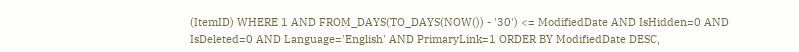(ItemID) WHERE 1 AND FROM_DAYS(TO_DAYS(NOW()) - '30') <= ModifiedDate AND IsHidden=0 AND IsDeleted=0 AND Language='English' AND PrimaryLink=1 ORDER BY ModifiedDate DESC,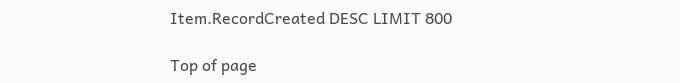Item.RecordCreated DESC LIMIT 800

Top of page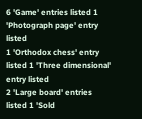6 'Game' entries listed 1 'Photograph page' entry listed
1 'Orthodox chess' entry listed 1 'Three dimensional' entry listed
2 'Large board' entries listed 1 'Sold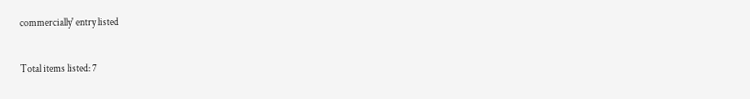commercially' entry listed

Total items listed: 7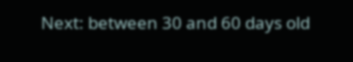Next: between 30 and 60 days old